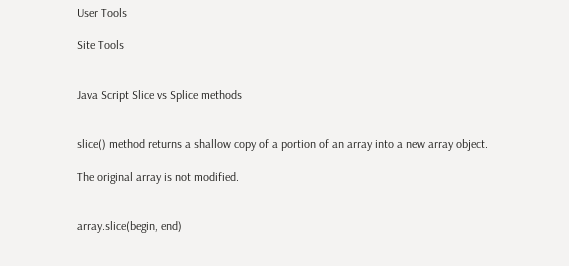User Tools

Site Tools


Java Script Slice vs Splice methods


slice() method returns a shallow copy of a portion of an array into a new array object.

The original array is not modified.


array.slice(begin, end)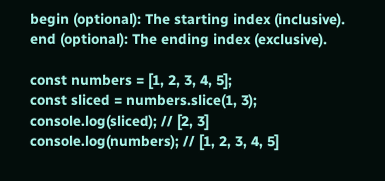begin (optional): The starting index (inclusive). end (optional): The ending index (exclusive).

const numbers = [1, 2, 3, 4, 5];
const sliced = numbers.slice(1, 3);
console.log(sliced); // [2, 3]
console.log(numbers); // [1, 2, 3, 4, 5]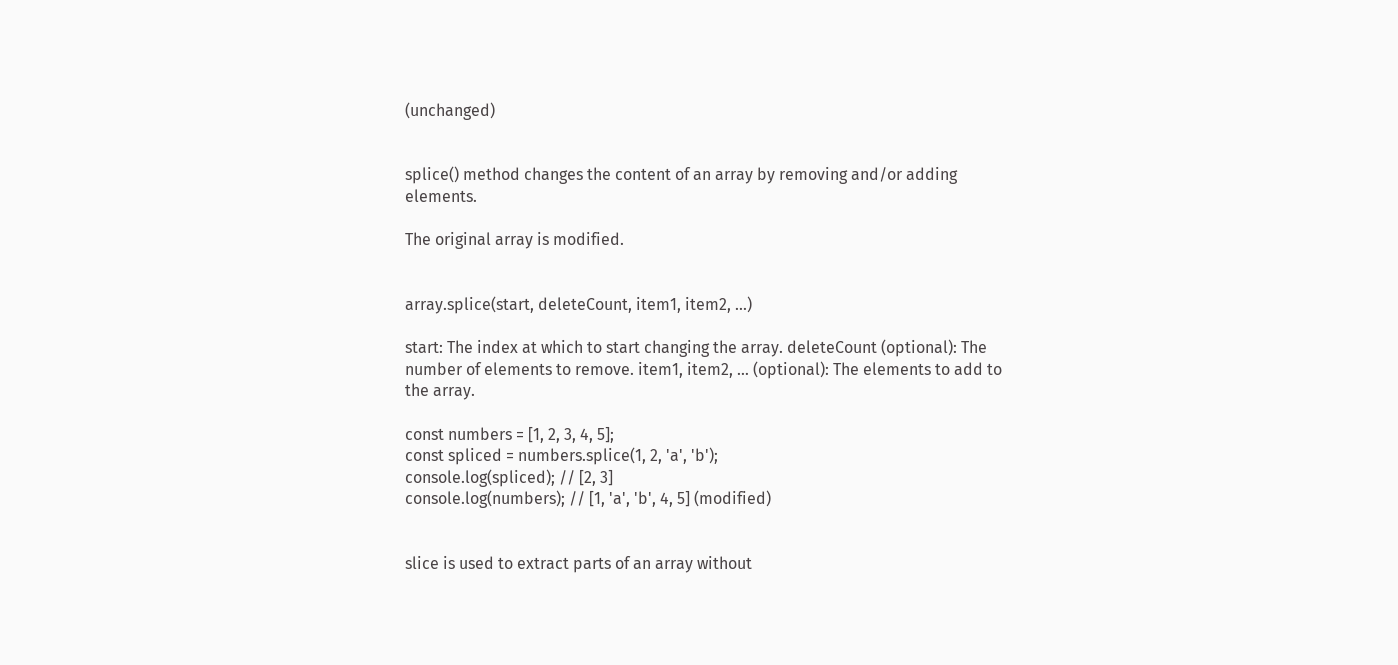(unchanged)


splice() method changes the content of an array by removing and/or adding elements.

The original array is modified.


array.splice(start, deleteCount, item1, item2, ...)

start: The index at which to start changing the array. deleteCount (optional): The number of elements to remove. item1, item2, … (optional): The elements to add to the array.

const numbers = [1, 2, 3, 4, 5];
const spliced = numbers.splice(1, 2, 'a', 'b');
console.log(spliced); // [2, 3]
console.log(numbers); // [1, 'a', 'b', 4, 5] (modified)


slice is used to extract parts of an array without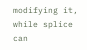modifying it, while splice can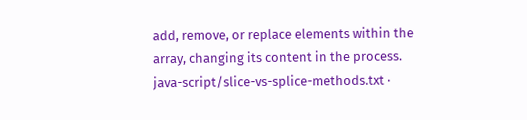add, remove, or replace elements within the array, changing its content in the process.
java-script/slice-vs-splice-methods.txt ·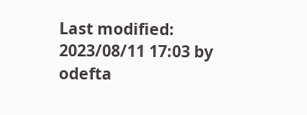Last modified: 2023/08/11 17:03 by odefta